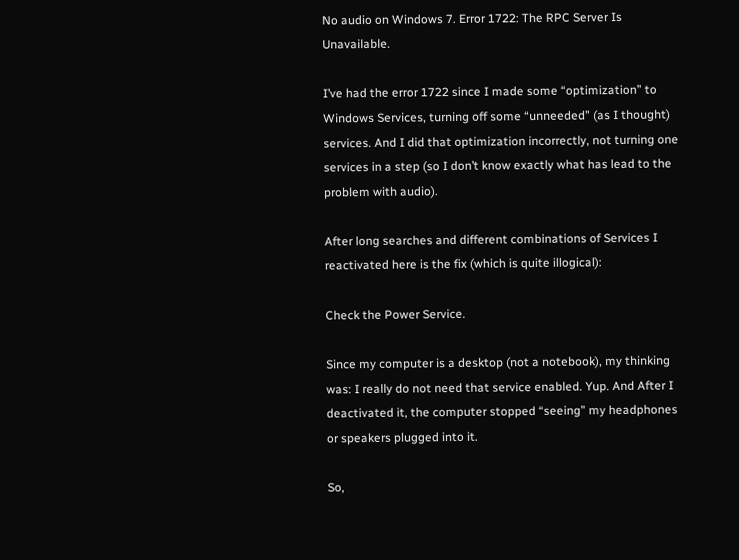No audio on Windows 7. Error 1722: The RPC Server Is Unavailable.

I’ve had the error 1722 since I made some “optimization” to Windows Services, turning off some “unneeded” (as I thought) services. And I did that optimization incorrectly, not turning one services in a step (so I don’t know exactly what has lead to the problem with audio).

After long searches and different combinations of Services I reactivated here is the fix (which is quite illogical):

Check the Power Service.

Since my computer is a desktop (not a notebook), my thinking was: I really do not need that service enabled. Yup. And After I deactivated it, the computer stopped “seeing” my headphones or speakers plugged into it.

So,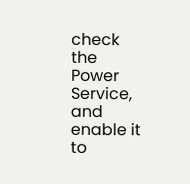check the Power Service, and enable it to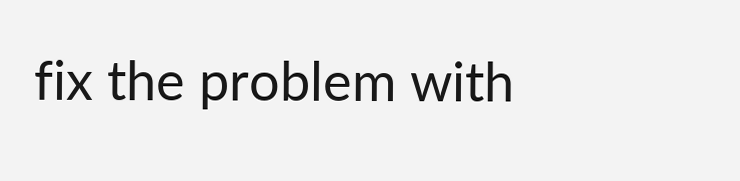fix the problem with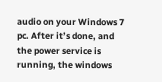audio on your Windows 7 pc. After it’s done, and the power service is running, the windows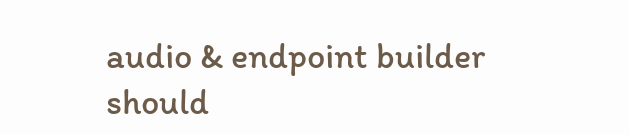audio & endpoint builder should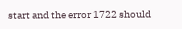start and the error 1722 should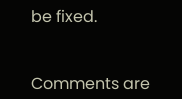be fixed.


Comments are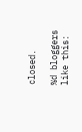closed.

%d bloggers like this: